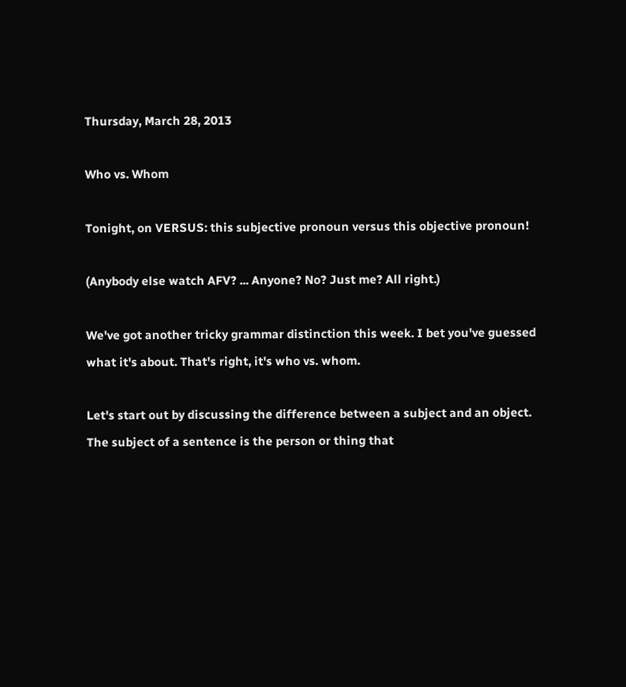Thursday, March 28, 2013

Who vs. Whom

Tonight, on VERSUS: this subjective pronoun versus this objective pronoun!

(Anybody else watch AFV? ... Anyone? No? Just me? All right.)

We've got another tricky grammar distinction this week. I bet you've guessed what it's about. That's right, it's who vs. whom.

Let's start out by discussing the difference between a subject and an object. The subject of a sentence is the person or thing that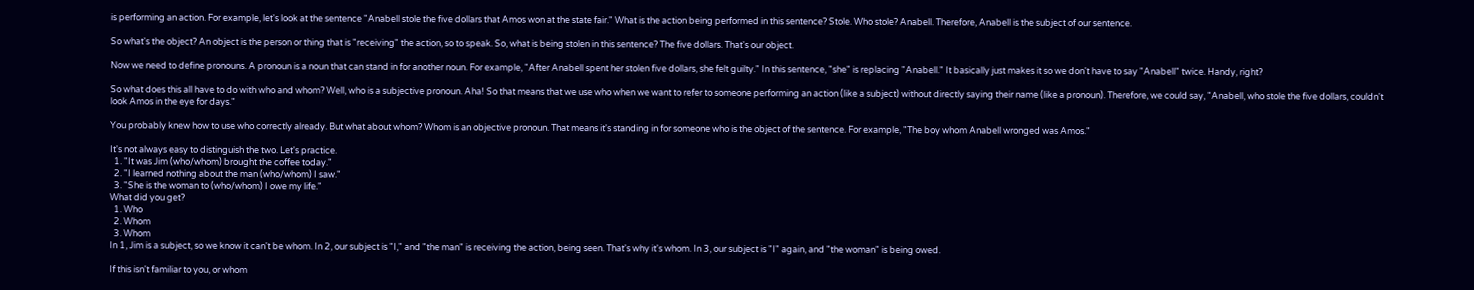is performing an action. For example, let's look at the sentence "Anabell stole the five dollars that Amos won at the state fair." What is the action being performed in this sentence? Stole. Who stole? Anabell. Therefore, Anabell is the subject of our sentence.

So what's the object? An object is the person or thing that is "receiving" the action, so to speak. So, what is being stolen in this sentence? The five dollars. That's our object.

Now we need to define pronouns. A pronoun is a noun that can stand in for another noun. For example, "After Anabell spent her stolen five dollars, she felt guilty." In this sentence, "she" is replacing "Anabell." It basically just makes it so we don't have to say "Anabell" twice. Handy, right?

So what does this all have to do with who and whom? Well, who is a subjective pronoun. Aha! So that means that we use who when we want to refer to someone performing an action (like a subject) without directly saying their name (like a pronoun). Therefore, we could say, "Anabell, who stole the five dollars, couldn't look Amos in the eye for days."

You probably knew how to use who correctly already. But what about whom? Whom is an objective pronoun. That means it's standing in for someone who is the object of the sentence. For example, "The boy whom Anabell wronged was Amos."

It's not always easy to distinguish the two. Let's practice.
  1. "It was Jim (who/whom) brought the coffee today."
  2. "I learned nothing about the man (who/whom) I saw."
  3. "She is the woman to (who/whom) I owe my life."
What did you get?
  1. Who
  2. Whom
  3. Whom
In 1, Jim is a subject, so we know it can't be whom. In 2, our subject is "I," and "the man" is receiving the action, being seen. That's why it's whom. In 3, our subject is "I" again, and "the woman" is being owed.

If this isn't familiar to you, or whom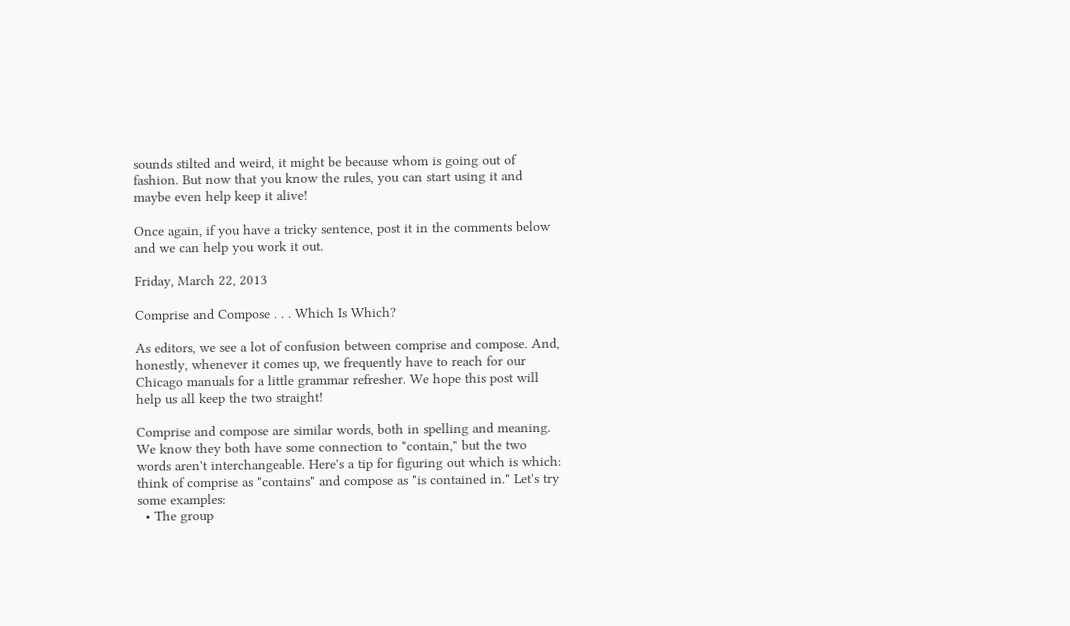sounds stilted and weird, it might be because whom is going out of fashion. But now that you know the rules, you can start using it and maybe even help keep it alive!

Once again, if you have a tricky sentence, post it in the comments below and we can help you work it out.

Friday, March 22, 2013

Comprise and Compose . . . Which Is Which?

As editors, we see a lot of confusion between comprise and compose. And, honestly, whenever it comes up, we frequently have to reach for our Chicago manuals for a little grammar refresher. We hope this post will help us all keep the two straight!

Comprise and compose are similar words, both in spelling and meaning. We know they both have some connection to "contain," but the two words aren't interchangeable. Here's a tip for figuring out which is which: think of comprise as "contains" and compose as "is contained in." Let's try some examples:
  • The group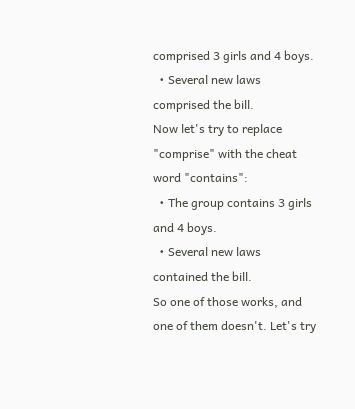comprised 3 girls and 4 boys.
  • Several new laws comprised the bill.
Now let's try to replace "comprise" with the cheat word "contains":
  • The group contains 3 girls and 4 boys.
  • Several new laws contained the bill.
So one of those works, and one of them doesn't. Let's try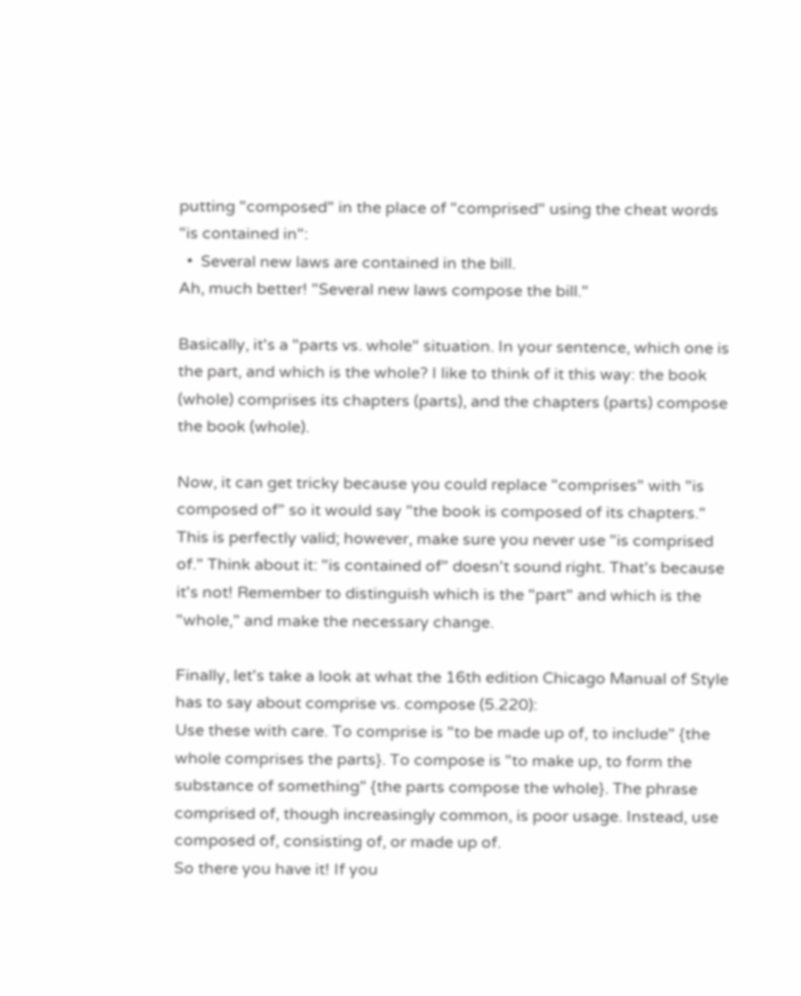putting "composed" in the place of "comprised" using the cheat words "is contained in":
  •  Several new laws are contained in the bill.
Ah, much better! "Several new laws compose the bill."

Basically, it's a "parts vs. whole" situation. In your sentence, which one is the part, and which is the whole? I like to think of it this way: the book (whole) comprises its chapters (parts), and the chapters (parts) compose the book (whole).

Now, it can get tricky because you could replace "comprises" with "is composed of" so it would say "the book is composed of its chapters." This is perfectly valid; however, make sure you never use "is comprised of." Think about it: "is contained of" doesn't sound right. That's because it's not! Remember to distinguish which is the "part" and which is the "whole," and make the necessary change.

Finally, let's take a look at what the 16th edition Chicago Manual of Style has to say about comprise vs. compose (5.220):
Use these with care. To comprise is "to be made up of, to include" {the whole comprises the parts}. To compose is "to make up, to form the substance of something" {the parts compose the whole}. The phrase comprised of, though increasingly common, is poor usage. Instead, use composed of, consisting of, or made up of.
So there you have it! If you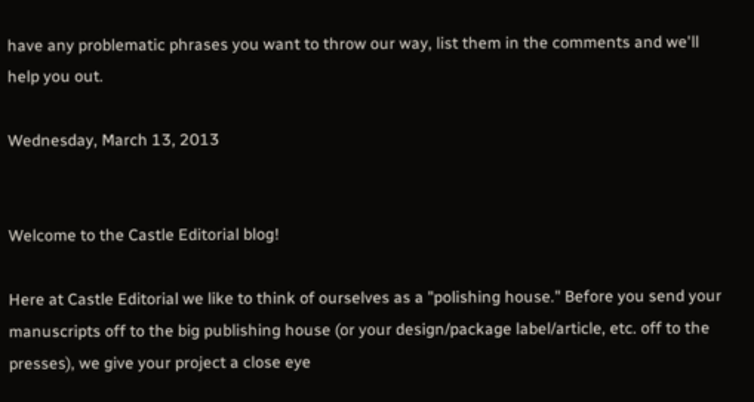have any problematic phrases you want to throw our way, list them in the comments and we'll help you out.

Wednesday, March 13, 2013


Welcome to the Castle Editorial blog!

Here at Castle Editorial we like to think of ourselves as a "polishing house." Before you send your manuscripts off to the big publishing house (or your design/package label/article, etc. off to the presses), we give your project a close eye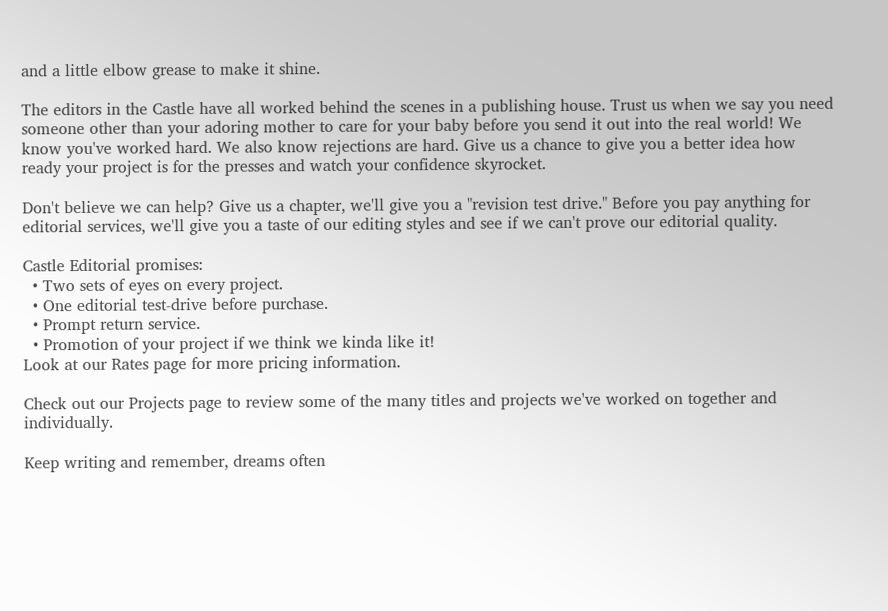and a little elbow grease to make it shine.

The editors in the Castle have all worked behind the scenes in a publishing house. Trust us when we say you need someone other than your adoring mother to care for your baby before you send it out into the real world! We know you've worked hard. We also know rejections are hard. Give us a chance to give you a better idea how ready your project is for the presses and watch your confidence skyrocket.

Don't believe we can help? Give us a chapter, we'll give you a "revision test drive." Before you pay anything for editorial services, we'll give you a taste of our editing styles and see if we can't prove our editorial quality.

Castle Editorial promises:
  • Two sets of eyes on every project.
  • One editorial test-drive before purchase.
  • Prompt return service.
  • Promotion of your project if we think we kinda like it!
Look at our Rates page for more pricing information.

Check out our Projects page to review some of the many titles and projects we've worked on together and individually.

Keep writing and remember, dreams often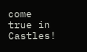come true in Castles!